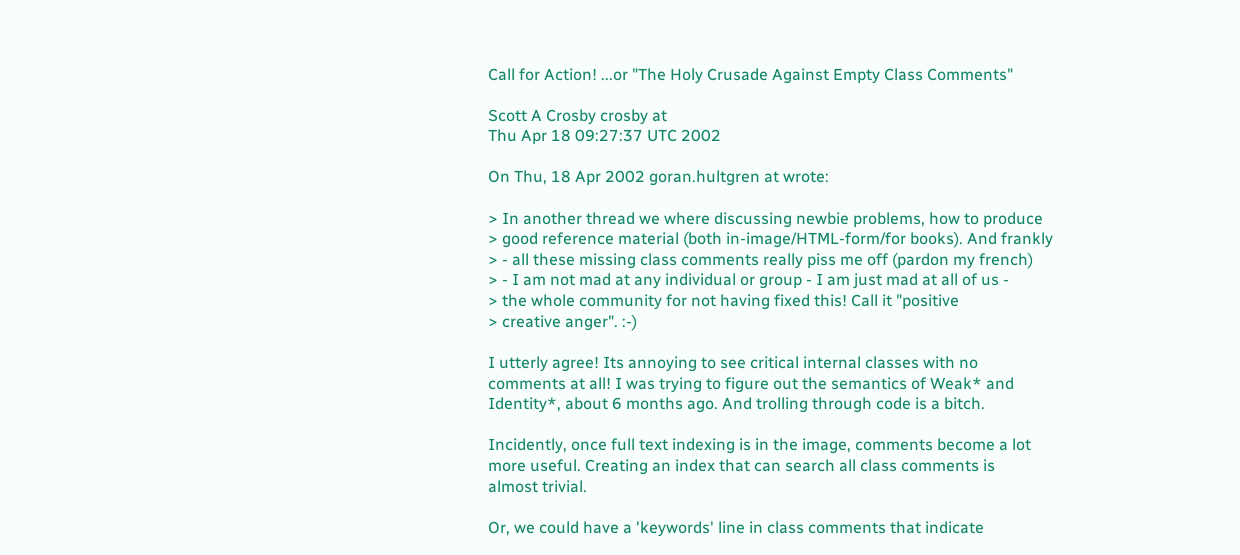Call for Action! ...or "The Holy Crusade Against Empty Class Comments"

Scott A Crosby crosby at
Thu Apr 18 09:27:37 UTC 2002

On Thu, 18 Apr 2002 goran.hultgren at wrote:

> In another thread we where discussing newbie problems, how to produce
> good reference material (both in-image/HTML-form/for books). And frankly
> - all these missing class comments really piss me off (pardon my french)
> - I am not mad at any individual or group - I am just mad at all of us -
> the whole community for not having fixed this! Call it "positive
> creative anger". :-)

I utterly agree! Its annoying to see critical internal classes with no
comments at all! I was trying to figure out the semantics of Weak* and
Identity*, about 6 months ago. And trolling through code is a bitch.

Incidently, once full text indexing is in the image, comments become a lot
more useful. Creating an index that can search all class comments is
almost trivial.

Or, we could have a 'keywords' line in class comments that indicate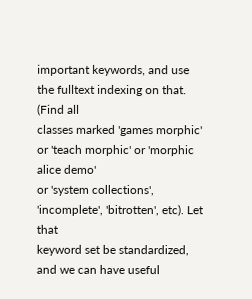important keywords, and use the fulltext indexing on that. (Find all
classes marked 'games morphic' or 'teach morphic' or 'morphic alice demo'
or 'system collections', 'incomplete', 'bitrotten', etc). Let that
keyword set be standardized, and we can have useful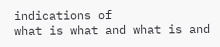indications of
what is what and what is and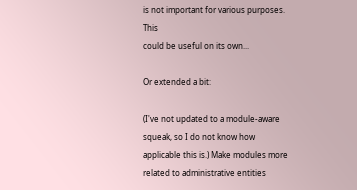is not important for various purposes. This
could be useful on its own...

Or extended a bit:

(I've not updated to a module-aware squeak, so I do not know how
applicable this is.) Make modules more related to administrative entities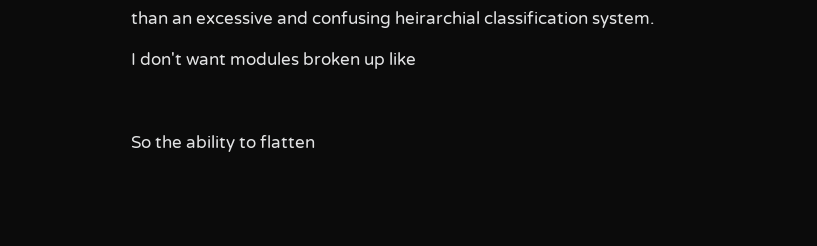than an excessive and confusing heirarchial classification system.

I don't want modules broken up like



So the ability to flatten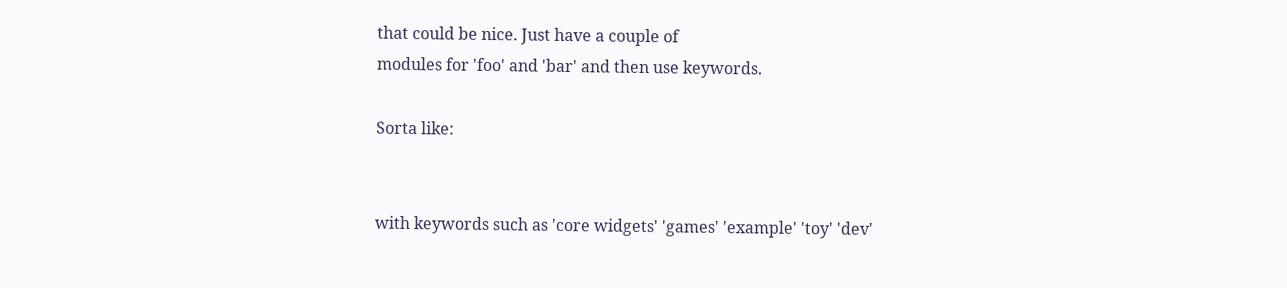that could be nice. Just have a couple of
modules for 'foo' and 'bar' and then use keywords.

Sorta like:


with keywords such as 'core widgets' 'games' 'example' 'toy' 'dev'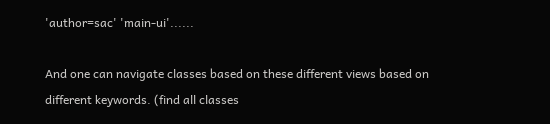'author=sac' 'main-ui'......

And one can navigate classes based on these different views based on
different keywords. (find all classes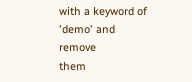with a keyword of 'demo' and remove
them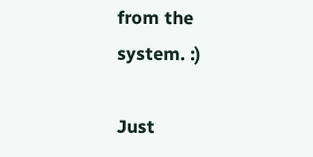from the system. :)

Just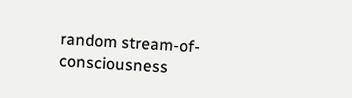random stream-of-consciousness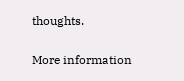thoughts.


More information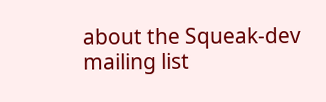about the Squeak-dev mailing list